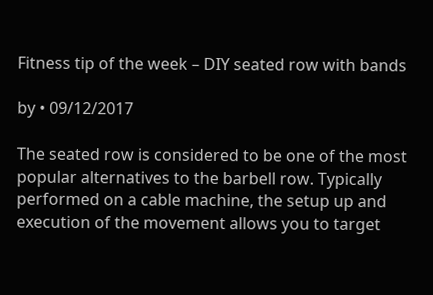Fitness tip of the week – DIY seated row with bands

by • 09/12/2017

The seated row is considered to be one of the most popular alternatives to the barbell row. Typically performed on a cable machine, the setup up and execution of the movement allows you to target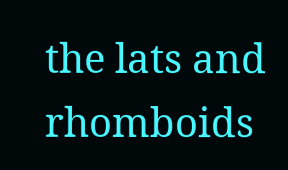the lats and rhomboids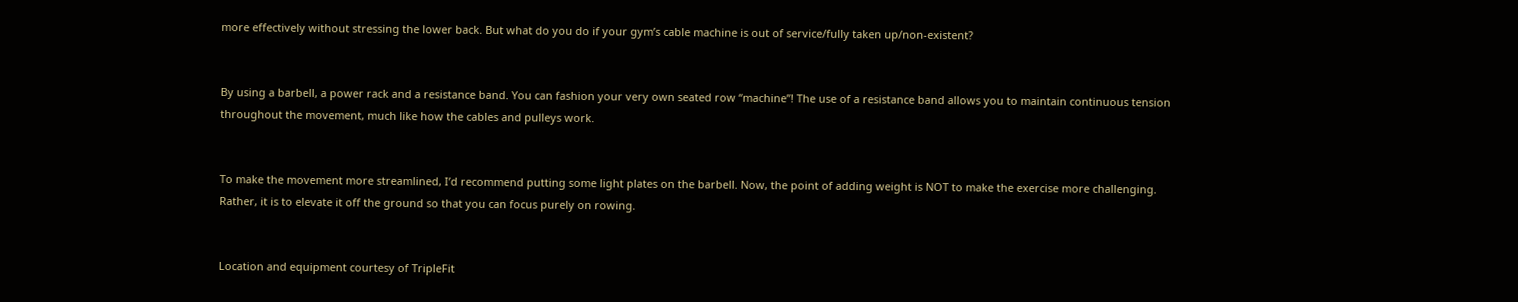more effectively without stressing the lower back. But what do you do if your gym’s cable machine is out of service/fully taken up/non-existent?


By using a barbell, a power rack and a resistance band. You can fashion your very own seated row “machine”! The use of a resistance band allows you to maintain continuous tension throughout the movement, much like how the cables and pulleys work.


To make the movement more streamlined, I’d recommend putting some light plates on the barbell. Now, the point of adding weight is NOT to make the exercise more challenging. Rather, it is to elevate it off the ground so that you can focus purely on rowing.


Location and equipment courtesy of TripleFit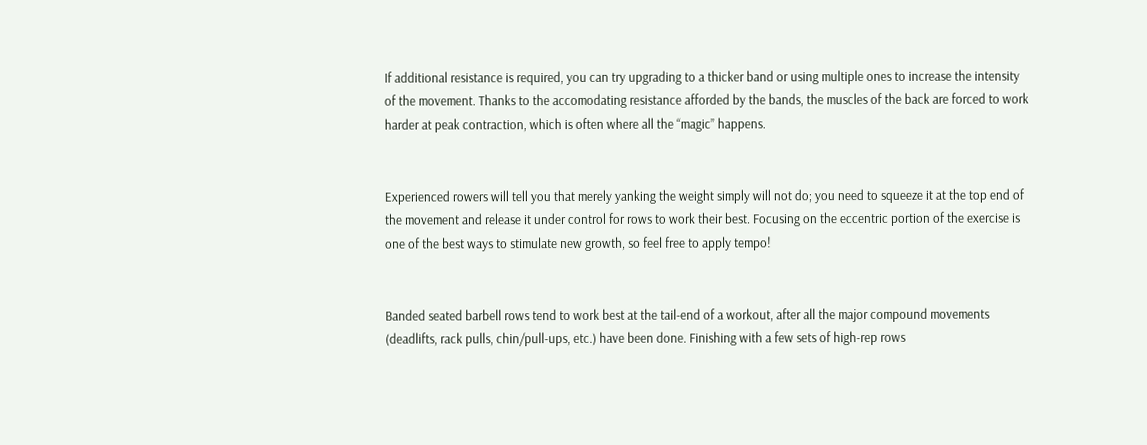If additional resistance is required, you can try upgrading to a thicker band or using multiple ones to increase the intensity of the movement. Thanks to the accomodating resistance afforded by the bands, the muscles of the back are forced to work harder at peak contraction, which is often where all the “magic” happens.


Experienced rowers will tell you that merely yanking the weight simply will not do; you need to squeeze it at the top end of the movement and release it under control for rows to work their best. Focusing on the eccentric portion of the exercise is one of the best ways to stimulate new growth, so feel free to apply tempo!


Banded seated barbell rows tend to work best at the tail-end of a workout, after all the major compound movements (deadlifts, rack pulls, chin/pull-ups, etc.) have been done. Finishing with a few sets of high-rep rows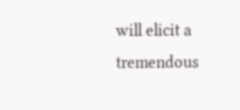will elicit a tremendous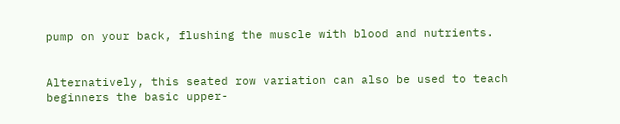pump on your back, flushing the muscle with blood and nutrients.


Alternatively, this seated row variation can also be used to teach beginners the basic upper-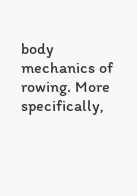body mechanics of rowing. More specifically,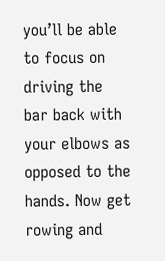you’ll be able to focus on driving the bar back with your elbows as opposed to the hands. Now get rowing and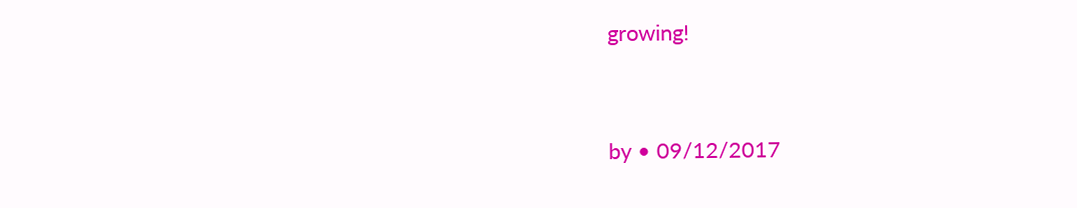growing!


by • 09/12/2017